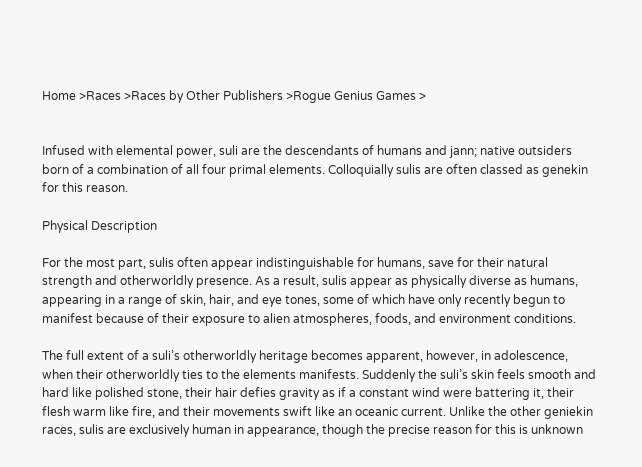Home >Races >Races by Other Publishers >Rogue Genius Games >


Infused with elemental power, suli are the descendants of humans and jann; native outsiders born of a combination of all four primal elements. Colloquially sulis are often classed as genekin for this reason.

Physical Description

For the most part, sulis often appear indistinguishable for humans, save for their natural strength and otherworldly presence. As a result, sulis appear as physically diverse as humans, appearing in a range of skin, hair, and eye tones, some of which have only recently begun to manifest because of their exposure to alien atmospheres, foods, and environment conditions.

The full extent of a suli’s otherworldly heritage becomes apparent, however, in adolescence, when their otherworldly ties to the elements manifests. Suddenly the suli’s skin feels smooth and hard like polished stone, their hair defies gravity as if a constant wind were battering it, their flesh warm like fire, and their movements swift like an oceanic current. Unlike the other geniekin races, sulis are exclusively human in appearance, though the precise reason for this is unknown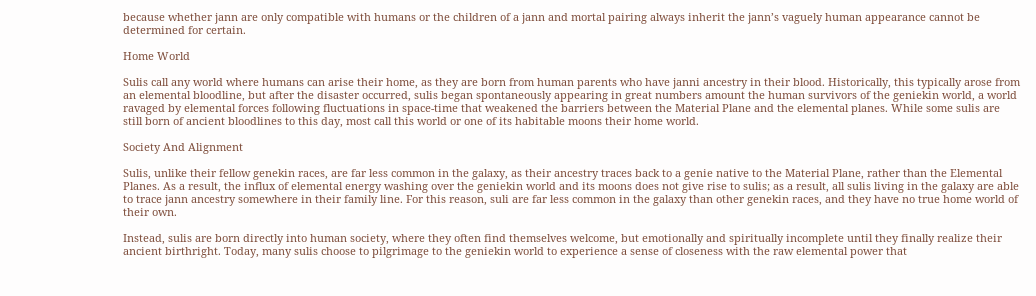because whether jann are only compatible with humans or the children of a jann and mortal pairing always inherit the jann’s vaguely human appearance cannot be determined for certain.

Home World

Sulis call any world where humans can arise their home, as they are born from human parents who have janni ancestry in their blood. Historically, this typically arose from an elemental bloodline, but after the disaster occurred, sulis began spontaneously appearing in great numbers amount the human survivors of the geniekin world, a world ravaged by elemental forces following fluctuations in space-time that weakened the barriers between the Material Plane and the elemental planes. While some sulis are still born of ancient bloodlines to this day, most call this world or one of its habitable moons their home world.

Society And Alignment

Sulis, unlike their fellow genekin races, are far less common in the galaxy, as their ancestry traces back to a genie native to the Material Plane, rather than the Elemental Planes. As a result, the influx of elemental energy washing over the geniekin world and its moons does not give rise to sulis; as a result, all sulis living in the galaxy are able to trace jann ancestry somewhere in their family line. For this reason, suli are far less common in the galaxy than other genekin races, and they have no true home world of their own.

Instead, sulis are born directly into human society, where they often find themselves welcome, but emotionally and spiritually incomplete until they finally realize their ancient birthright. Today, many sulis choose to pilgrimage to the geniekin world to experience a sense of closeness with the raw elemental power that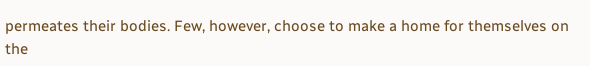permeates their bodies. Few, however, choose to make a home for themselves on the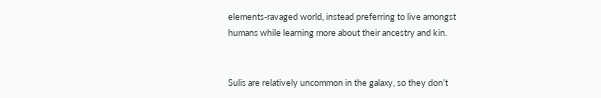elements-ravaged world, instead preferring to live amongst humans while learning more about their ancestry and kin.


Sulis are relatively uncommon in the galaxy, so they don’t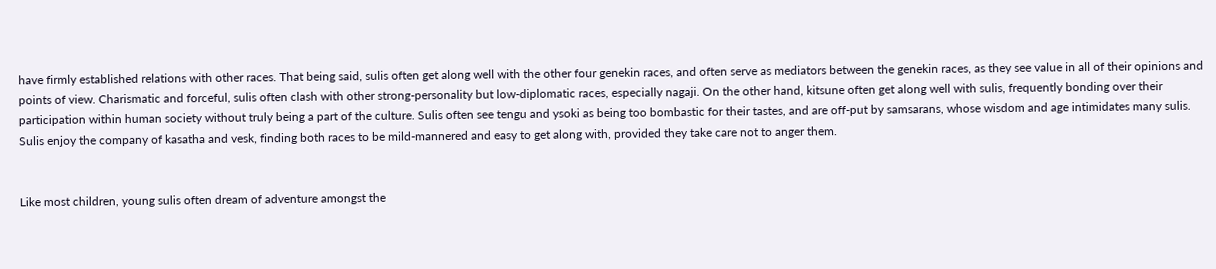have firmly established relations with other races. That being said, sulis often get along well with the other four genekin races, and often serve as mediators between the genekin races, as they see value in all of their opinions and points of view. Charismatic and forceful, sulis often clash with other strong-personality but low-diplomatic races, especially nagaji. On the other hand, kitsune often get along well with sulis, frequently bonding over their participation within human society without truly being a part of the culture. Sulis often see tengu and ysoki as being too bombastic for their tastes, and are off-put by samsarans, whose wisdom and age intimidates many sulis. Sulis enjoy the company of kasatha and vesk, finding both races to be mild-mannered and easy to get along with, provided they take care not to anger them.


Like most children, young sulis often dream of adventure amongst the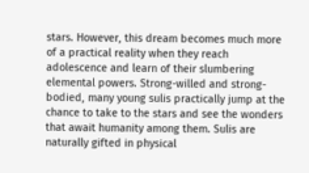stars. However, this dream becomes much more of a practical reality when they reach adolescence and learn of their slumbering elemental powers. Strong-willed and strong-bodied, many young sulis practically jump at the chance to take to the stars and see the wonders that await humanity among them. Sulis are naturally gifted in physical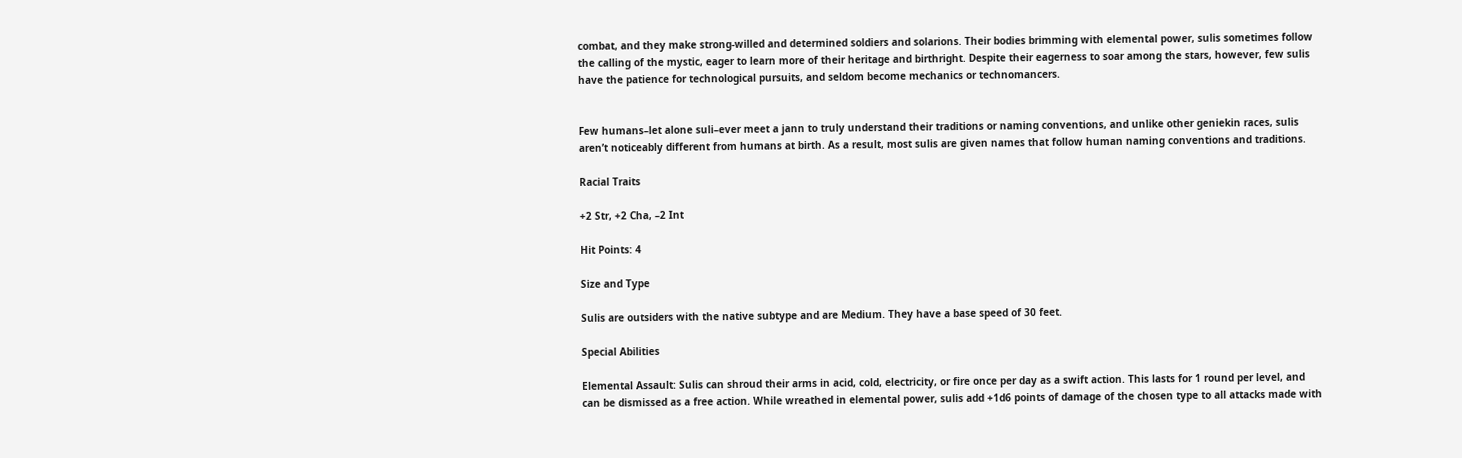combat, and they make strong-willed and determined soldiers and solarions. Their bodies brimming with elemental power, sulis sometimes follow the calling of the mystic, eager to learn more of their heritage and birthright. Despite their eagerness to soar among the stars, however, few sulis have the patience for technological pursuits, and seldom become mechanics or technomancers.


Few humans–let alone suli–ever meet a jann to truly understand their traditions or naming conventions, and unlike other geniekin races, sulis aren’t noticeably different from humans at birth. As a result, most sulis are given names that follow human naming conventions and traditions.

Racial Traits

+2 Str, +2 Cha, –2 Int

Hit Points: 4

Size and Type

Sulis are outsiders with the native subtype and are Medium. They have a base speed of 30 feet.

Special Abilities

Elemental Assault: Sulis can shroud their arms in acid, cold, electricity, or fire once per day as a swift action. This lasts for 1 round per level, and can be dismissed as a free action. While wreathed in elemental power, sulis add +1d6 points of damage of the chosen type to all attacks made with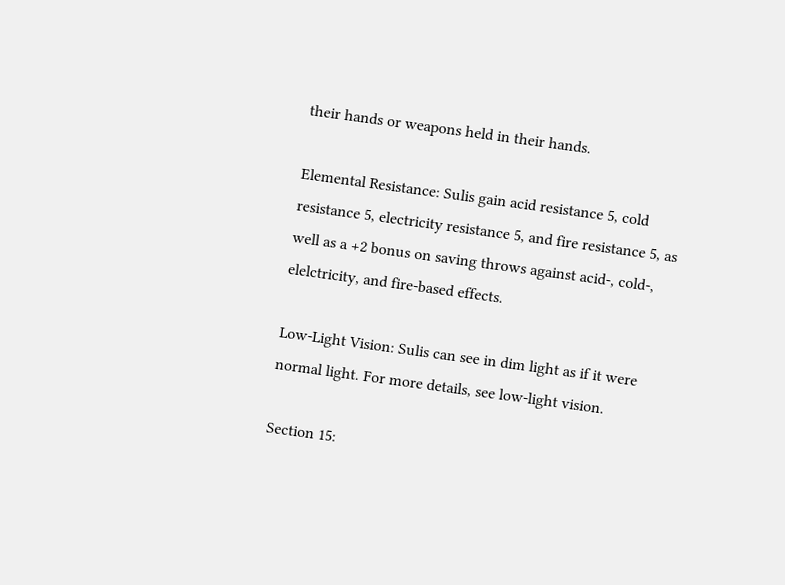their hands or weapons held in their hands.

Elemental Resistance: Sulis gain acid resistance 5, cold resistance 5, electricity resistance 5, and fire resistance 5, as well as a +2 bonus on saving throws against acid-, cold-, elelctricity, and fire-based effects.

Low-Light Vision: Sulis can see in dim light as if it were normal light. For more details, see low-light vision.

Section 15: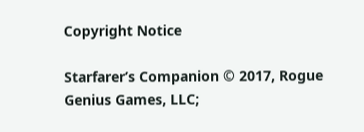Copyright Notice

Starfarer’s Companion © 2017, Rogue Genius Games, LLC;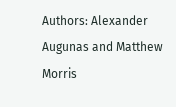Authors: Alexander Augunas and Matthew Morris